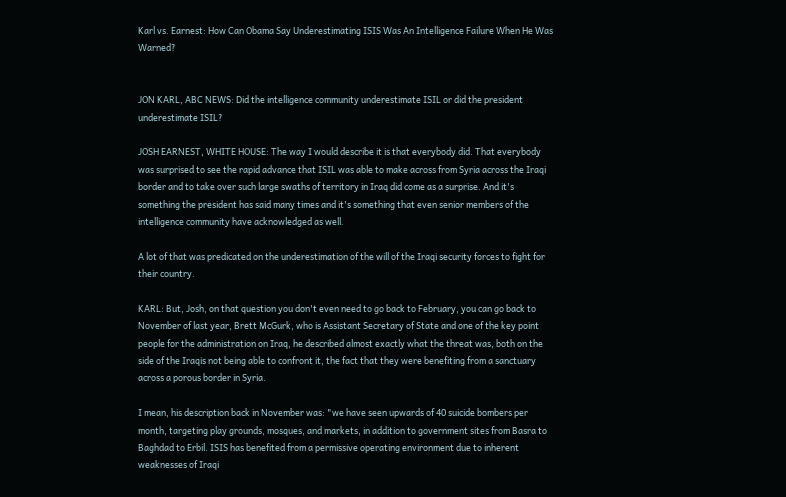Karl vs. Earnest: How Can Obama Say Underestimating ISIS Was An Intelligence Failure When He Was Warned?


JON KARL, ABC NEWS: Did the intelligence community underestimate ISIL or did the president underestimate ISIL?

JOSH EARNEST, WHITE HOUSE: The way I would describe it is that everybody did. That everybody was surprised to see the rapid advance that ISIL was able to make across from Syria across the Iraqi border and to take over such large swaths of territory in Iraq did come as a surprise. And it's something the president has said many times and it's something that even senior members of the intelligence community have acknowledged as well.

A lot of that was predicated on the underestimation of the will of the Iraqi security forces to fight for their country.

KARL: But, Josh, on that question you don't even need to go back to February, you can go back to November of last year, Brett McGurk, who is Assistant Secretary of State and one of the key point people for the administration on Iraq, he described almost exactly what the threat was, both on the side of the Iraqis not being able to confront it, the fact that they were benefiting from a sanctuary across a porous border in Syria.

I mean, his description back in November was: "we have seen upwards of 40 suicide bombers per month, targeting play grounds, mosques, and markets, in addition to government sites from Basra to Baghdad to Erbil. ISIS has benefited from a permissive operating environment due to inherent weaknesses of Iraqi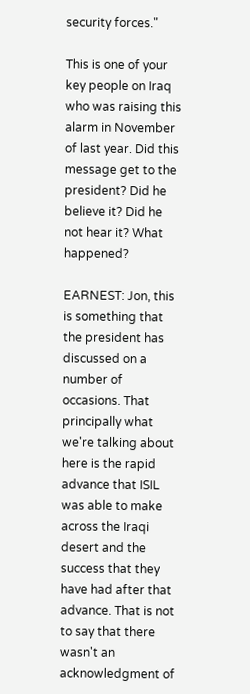security forces."

This is one of your key people on Iraq who was raising this alarm in November of last year. Did this message get to the president? Did he believe it? Did he not hear it? What happened?

EARNEST: Jon, this is something that the president has discussed on a number of occasions. That principally what we're talking about here is the rapid advance that ISIL was able to make across the Iraqi desert and the success that they have had after that advance. That is not to say that there wasn't an acknowledgment of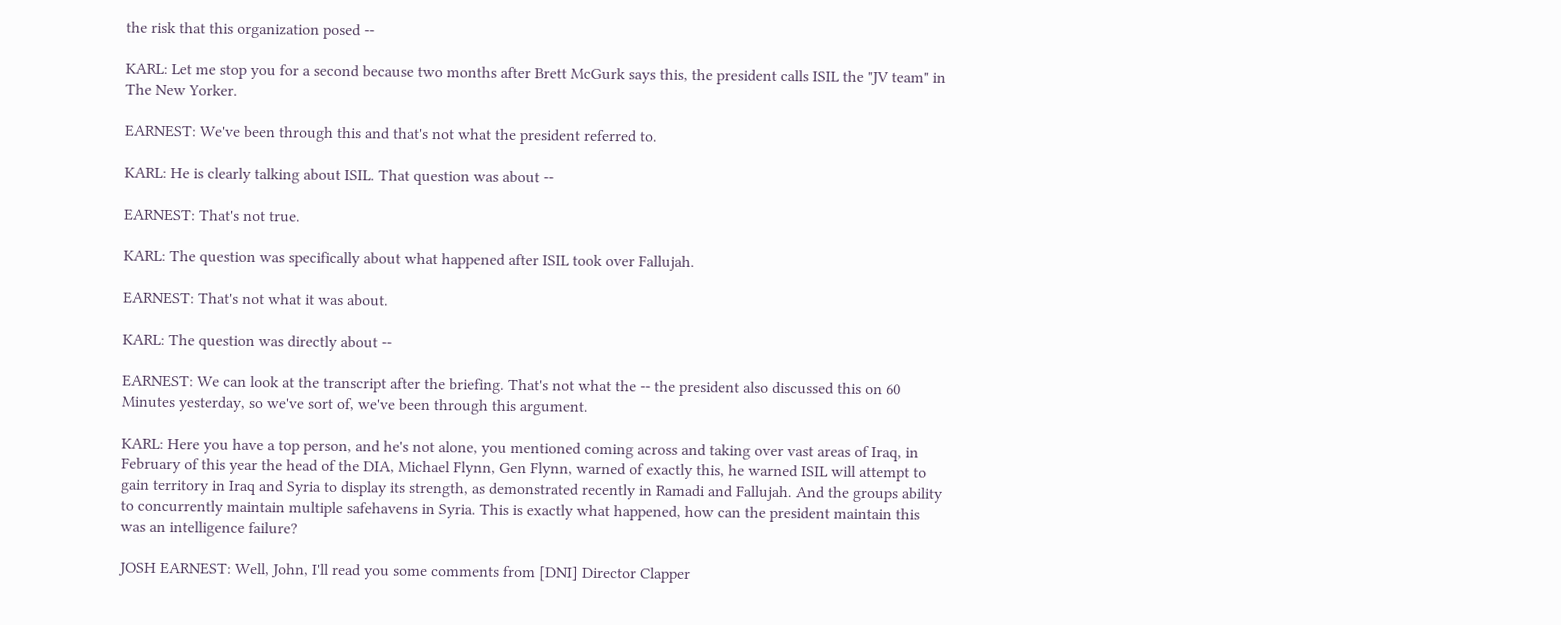the risk that this organization posed --

KARL: Let me stop you for a second because two months after Brett McGurk says this, the president calls ISIL the "JV team" in The New Yorker.

EARNEST: We've been through this and that's not what the president referred to.

KARL: He is clearly talking about ISIL. That question was about --

EARNEST: That's not true.

KARL: The question was specifically about what happened after ISIL took over Fallujah.

EARNEST: That's not what it was about.

KARL: The question was directly about --

EARNEST: We can look at the transcript after the briefing. That's not what the -- the president also discussed this on 60 Minutes yesterday, so we've sort of, we've been through this argument.

KARL: Here you have a top person, and he's not alone, you mentioned coming across and taking over vast areas of Iraq, in February of this year the head of the DIA, Michael Flynn, Gen Flynn, warned of exactly this, he warned ISIL will attempt to gain territory in Iraq and Syria to display its strength, as demonstrated recently in Ramadi and Fallujah. And the groups ability to concurrently maintain multiple safehavens in Syria. This is exactly what happened, how can the president maintain this was an intelligence failure?

JOSH EARNEST: Well, John, I'll read you some comments from [DNI] Director Clapper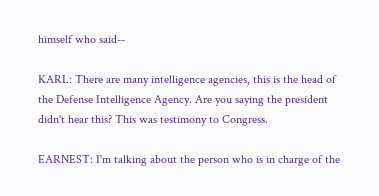himself who said--

KARL: There are many intelligence agencies, this is the head of the Defense Intelligence Agency. Are you saying the president didn't hear this? This was testimony to Congress.

EARNEST: I'm talking about the person who is in charge of the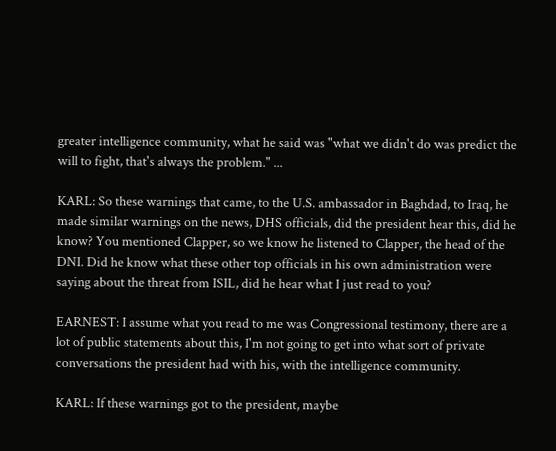greater intelligence community, what he said was "what we didn't do was predict the will to fight, that's always the problem." ...

KARL: So these warnings that came, to the U.S. ambassador in Baghdad, to Iraq, he made similar warnings on the news, DHS officials, did the president hear this, did he know? You mentioned Clapper, so we know he listened to Clapper, the head of the DNI. Did he know what these other top officials in his own administration were saying about the threat from ISIL, did he hear what I just read to you?

EARNEST: I assume what you read to me was Congressional testimony, there are a lot of public statements about this, I'm not going to get into what sort of private conversations the president had with his, with the intelligence community.

KARL: If these warnings got to the president, maybe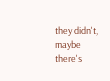they didn't, maybe there's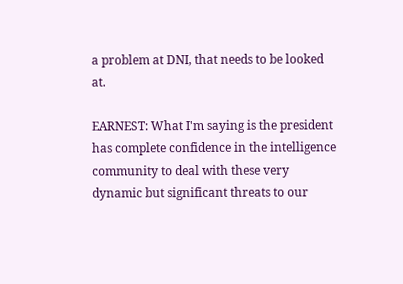a problem at DNI, that needs to be looked at.

EARNEST: What I'm saying is the president has complete confidence in the intelligence community to deal with these very dynamic but significant threats to our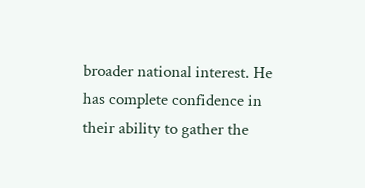broader national interest. He has complete confidence in their ability to gather the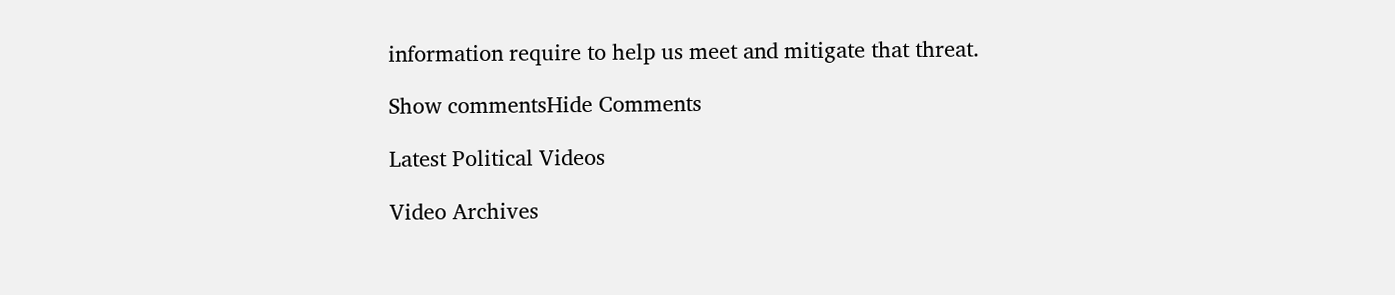information require to help us meet and mitigate that threat.

Show commentsHide Comments

Latest Political Videos

Video Archives